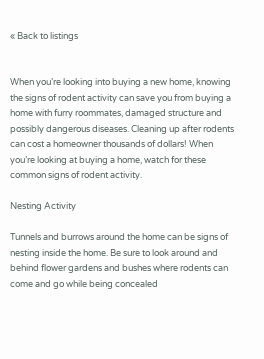« Back to listings


When you’re looking into buying a new home, knowing the signs of rodent activity can save you from buying a home with furry roommates, damaged structure and possibly dangerous diseases. Cleaning up after rodents can cost a homeowner thousands of dollars! When you’re looking at buying a home, watch for these common signs of rodent activity.

Nesting Activity

Tunnels and burrows around the home can be signs of nesting inside the home. Be sure to look around and behind flower gardens and bushes where rodents can come and go while being concealed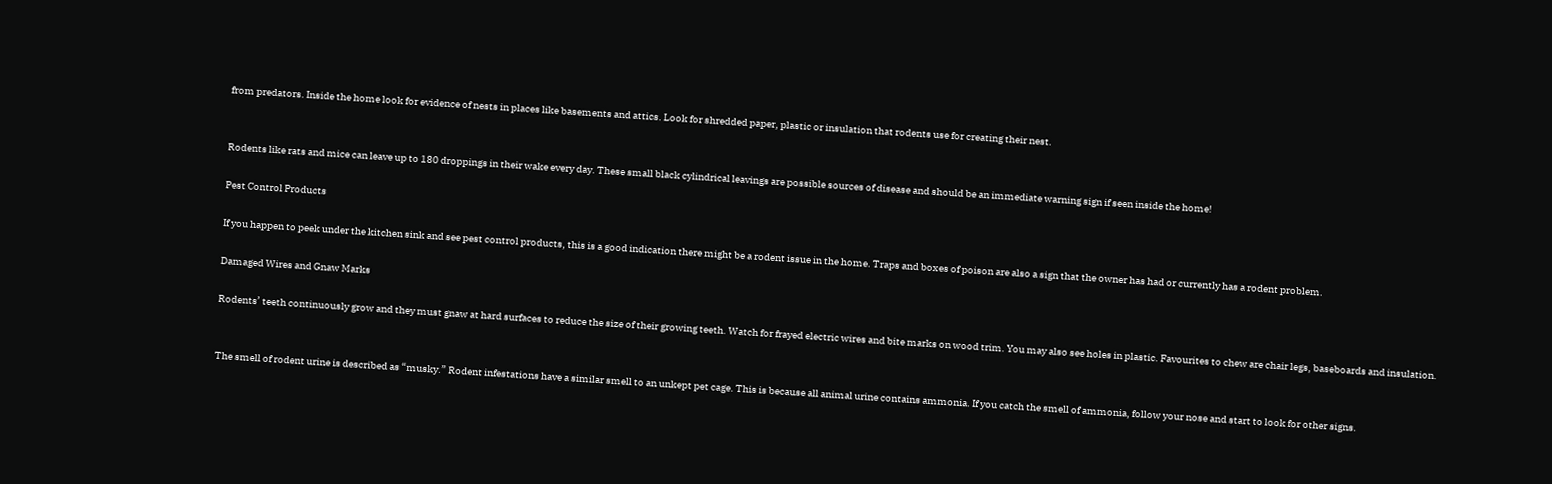from predators. Inside the home look for evidence of nests in places like basements and attics. Look for shredded paper, plastic or insulation that rodents use for creating their nest.


Rodents like rats and mice can leave up to 180 droppings in their wake every day. These small black cylindrical leavings are possible sources of disease and should be an immediate warning sign if seen inside the home!

Pest Control Products

If you happen to peek under the kitchen sink and see pest control products, this is a good indication there might be a rodent issue in the home. Traps and boxes of poison are also a sign that the owner has had or currently has a rodent problem.

Damaged Wires and Gnaw Marks

Rodents’ teeth continuously grow and they must gnaw at hard surfaces to reduce the size of their growing teeth. Watch for frayed electric wires and bite marks on wood trim. You may also see holes in plastic. Favourites to chew are chair legs, baseboards and insulation.


The smell of rodent urine is described as “musky.” Rodent infestations have a similar smell to an unkept pet cage. This is because all animal urine contains ammonia. If you catch the smell of ammonia, follow your nose and start to look for other signs.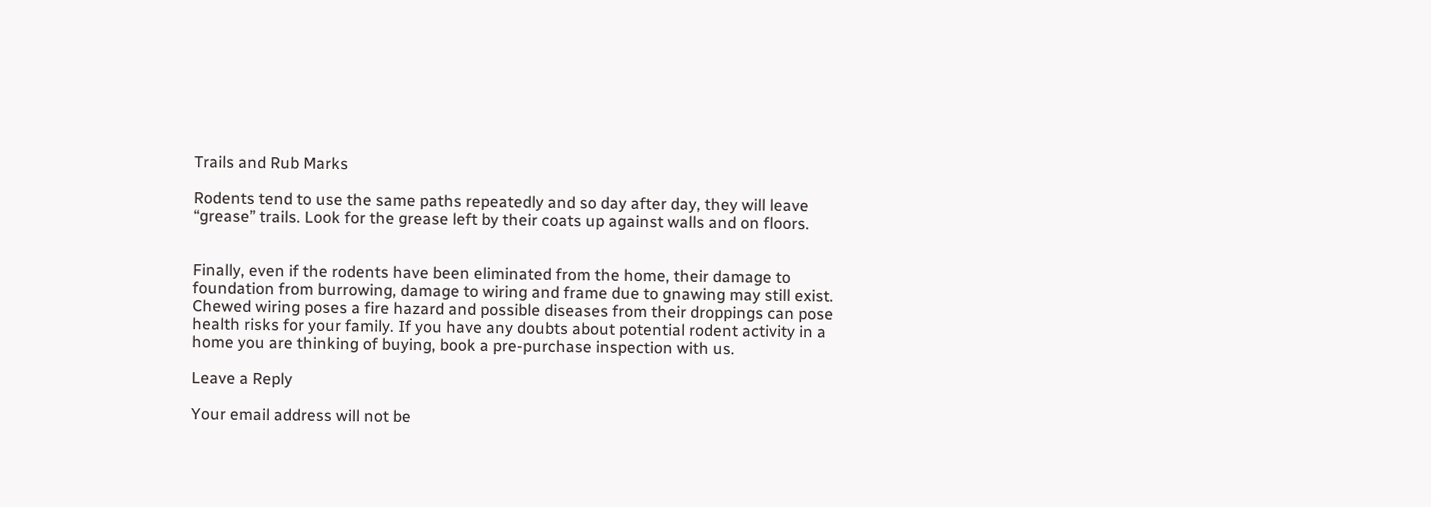Trails and Rub Marks

Rodents tend to use the same paths repeatedly and so day after day, they will leave “grease” trails. Look for the grease left by their coats up against walls and on floors.


Finally, even if the rodents have been eliminated from the home, their damage to foundation from burrowing, damage to wiring and frame due to gnawing may still exist. Chewed wiring poses a fire hazard and possible diseases from their droppings can pose health risks for your family. If you have any doubts about potential rodent activity in a home you are thinking of buying, book a pre-purchase inspection with us.

Leave a Reply

Your email address will not be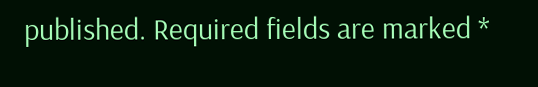published. Required fields are marked *